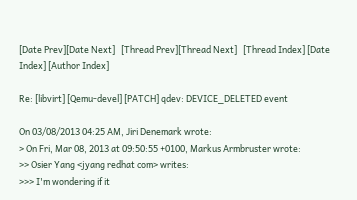[Date Prev][Date Next]   [Thread Prev][Thread Next]   [Thread Index] [Date Index] [Author Index]

Re: [libvirt] [Qemu-devel] [PATCH] qdev: DEVICE_DELETED event

On 03/08/2013 04:25 AM, Jiri Denemark wrote:
> On Fri, Mar 08, 2013 at 09:50:55 +0100, Markus Armbruster wrote:
>> Osier Yang <jyang redhat com> writes:
>>> I'm wondering if it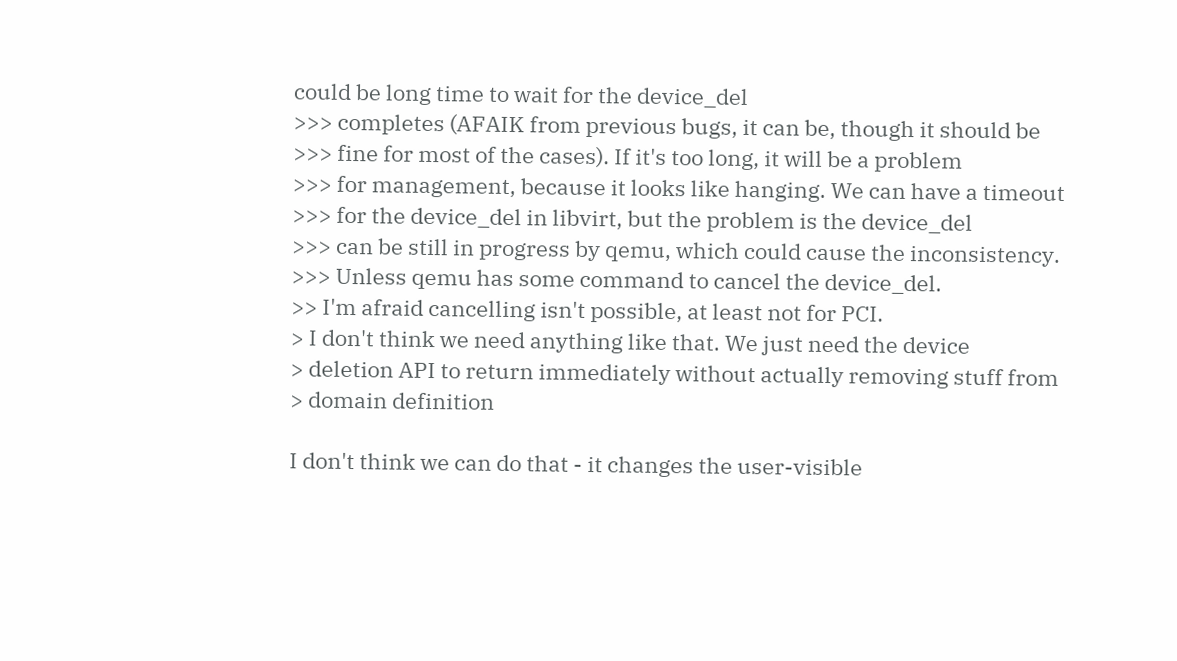could be long time to wait for the device_del
>>> completes (AFAIK from previous bugs, it can be, though it should be
>>> fine for most of the cases). If it's too long, it will be a problem
>>> for management, because it looks like hanging. We can have a timeout
>>> for the device_del in libvirt, but the problem is the device_del
>>> can be still in progress by qemu, which could cause the inconsistency.
>>> Unless qemu has some command to cancel the device_del.
>> I'm afraid cancelling isn't possible, at least not for PCI.
> I don't think we need anything like that. We just need the device
> deletion API to return immediately without actually removing stuff from
> domain definition

I don't think we can do that - it changes the user-visible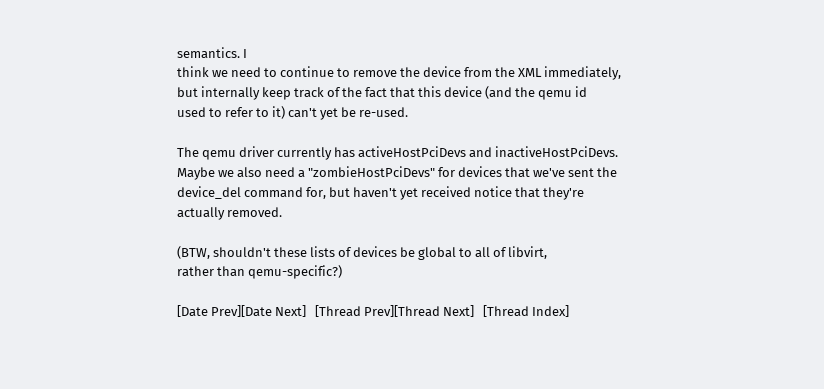semantics. I
think we need to continue to remove the device from the XML immediately,
but internally keep track of the fact that this device (and the qemu id
used to refer to it) can't yet be re-used.

The qemu driver currently has activeHostPciDevs and inactiveHostPciDevs.
Maybe we also need a "zombieHostPciDevs" for devices that we've sent the
device_del command for, but haven't yet received notice that they're
actually removed.

(BTW, shouldn't these lists of devices be global to all of libvirt,
rather than qemu-specific?)

[Date Prev][Date Next]   [Thread Prev][Thread Next]   [Thread Index]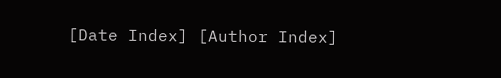[Date Index] [Author Index]